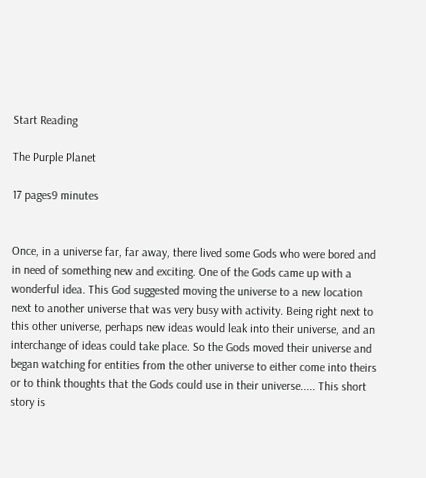Start Reading

The Purple Planet

17 pages9 minutes


Once, in a universe far, far away, there lived some Gods who were bored and in need of something new and exciting. One of the Gods came up with a wonderful idea. This God suggested moving the universe to a new location next to another universe that was very busy with activity. Being right next to this other universe, perhaps new ideas would leak into their universe, and an interchange of ideas could take place. So the Gods moved their universe and began watching for entities from the other universe to either come into theirs or to think thoughts that the Gods could use in their universe..... This short story is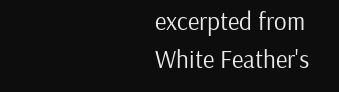excerpted from White Feather's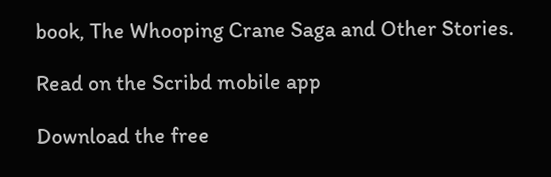book, The Whooping Crane Saga and Other Stories.

Read on the Scribd mobile app

Download the free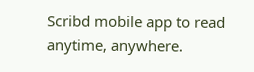Scribd mobile app to read anytime, anywhere.